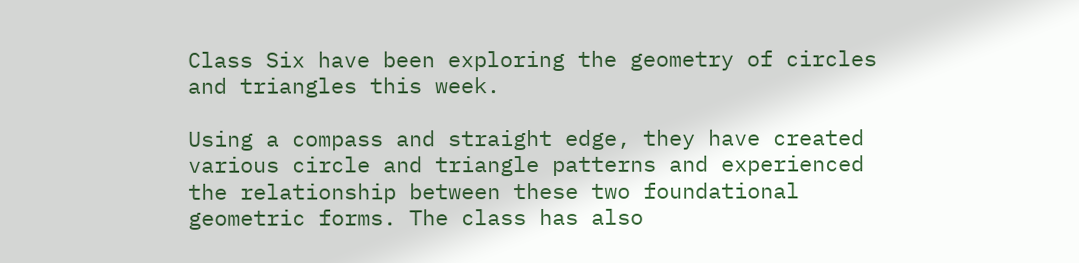Class Six have been exploring the geometry of circles and triangles this week.

Using a compass and straight edge, they have created various circle and triangle patterns and experienced the relationship between these two foundational geometric forms. The class has also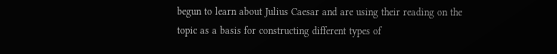begun to learn about Julius Caesar and are using their reading on the topic as a basis for constructing different types of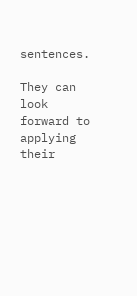sentences.

They can look forward to applying their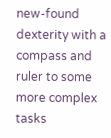new-found dexterity with a compass and ruler to some more complex tasks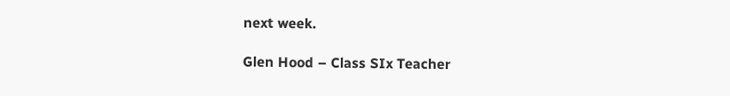next week.

Glen Hood – Class SIx Teacher